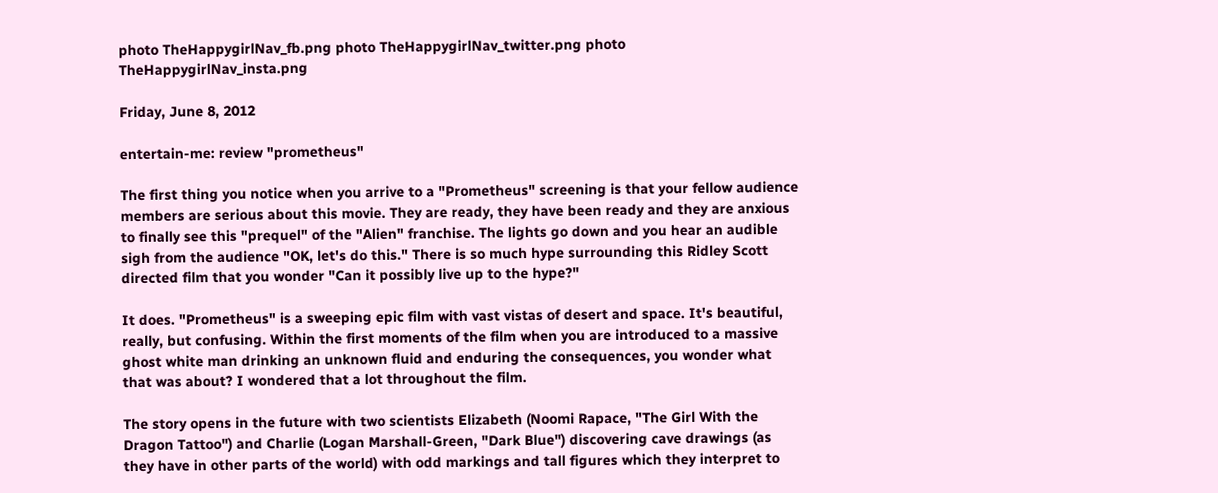photo TheHappygirlNav_fb.png photo TheHappygirlNav_twitter.png photo TheHappygirlNav_insta.png

Friday, June 8, 2012

entertain-me: review "prometheus"

The first thing you notice when you arrive to a "Prometheus" screening is that your fellow audience members are serious about this movie. They are ready, they have been ready and they are anxious to finally see this "prequel" of the "Alien" franchise. The lights go down and you hear an audible sigh from the audience "OK, let's do this." There is so much hype surrounding this Ridley Scott directed film that you wonder "Can it possibly live up to the hype?"

It does. "Prometheus" is a sweeping epic film with vast vistas of desert and space. It's beautiful, really, but confusing. Within the first moments of the film when you are introduced to a massive ghost white man drinking an unknown fluid and enduring the consequences, you wonder what that was about? I wondered that a lot throughout the film.

The story opens in the future with two scientists Elizabeth (Noomi Rapace, "The Girl With the Dragon Tattoo") and Charlie (Logan Marshall-Green, "Dark Blue") discovering cave drawings (as they have in other parts of the world) with odd markings and tall figures which they interpret to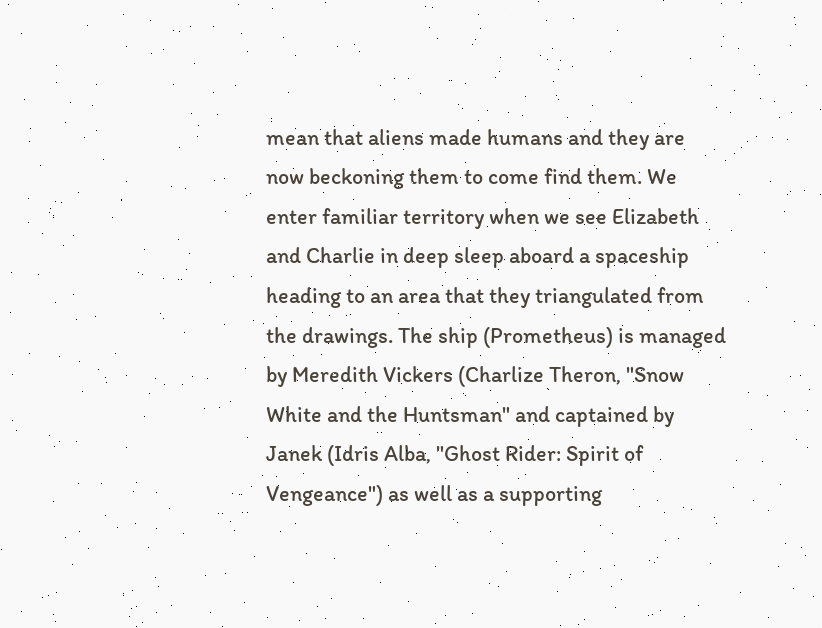mean that aliens made humans and they are now beckoning them to come find them. We enter familiar territory when we see Elizabeth and Charlie in deep sleep aboard a spaceship heading to an area that they triangulated from the drawings. The ship (Prometheus) is managed by Meredith Vickers (Charlize Theron, "Snow White and the Huntsman" and captained by Janek (Idris Alba, "Ghost Rider: Spirit of Vengeance") as well as a supporting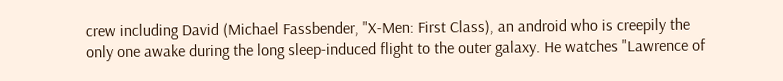crew including David (Michael Fassbender, "X-Men: First Class), an android who is creepily the only one awake during the long sleep-induced flight to the outer galaxy. He watches "Lawrence of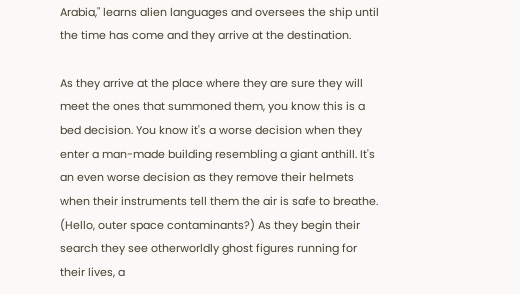Arabia," learns alien languages and oversees the ship until the time has come and they arrive at the destination.

As they arrive at the place where they are sure they will meet the ones that summoned them, you know this is a bed decision. You know it's a worse decision when they enter a man-made building resembling a giant anthill. It's an even worse decision as they remove their helmets when their instruments tell them the air is safe to breathe. (Hello, outer space contaminants?) As they begin their search they see otherworldly ghost figures running for their lives, a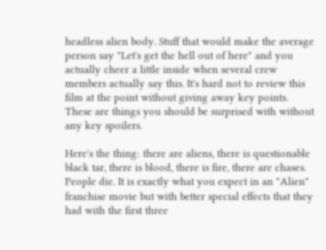headless alien body. Stuff that would make the average person say "Let's get the hell out of here" and you actually cheer a little inside when several crew members actually say this. It's hard not to review this film at the point without giving away key points. These are things you should be surprised with without any key spoilers.

Here's the thing: there are aliens, there is questionable black tar, there is blood, there is fire, there are chases. People die. It is exactly what you expect in an "Alien" franchise movie but with better special effects that they had with the first three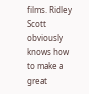films. Ridley Scott obviously knows how to make a great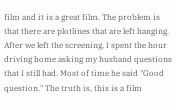film and it is a great film. The problem is that there are plotlines that are left hanging. After we left the screening, I spent the hour driving home asking my husband questions that I still had. Most of time he said "Good question." The truth is, this is a film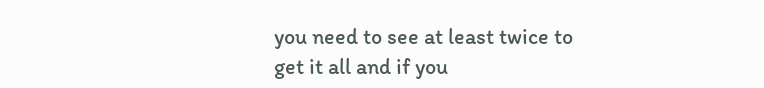you need to see at least twice to get it all and if you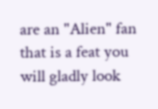are an "Alien" fan that is a feat you will gladly look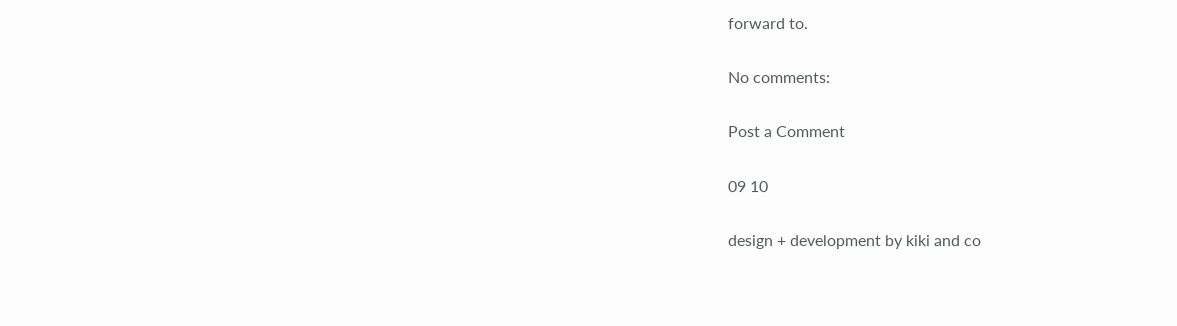forward to.

No comments:

Post a Comment

09 10

design + development by kiki and co